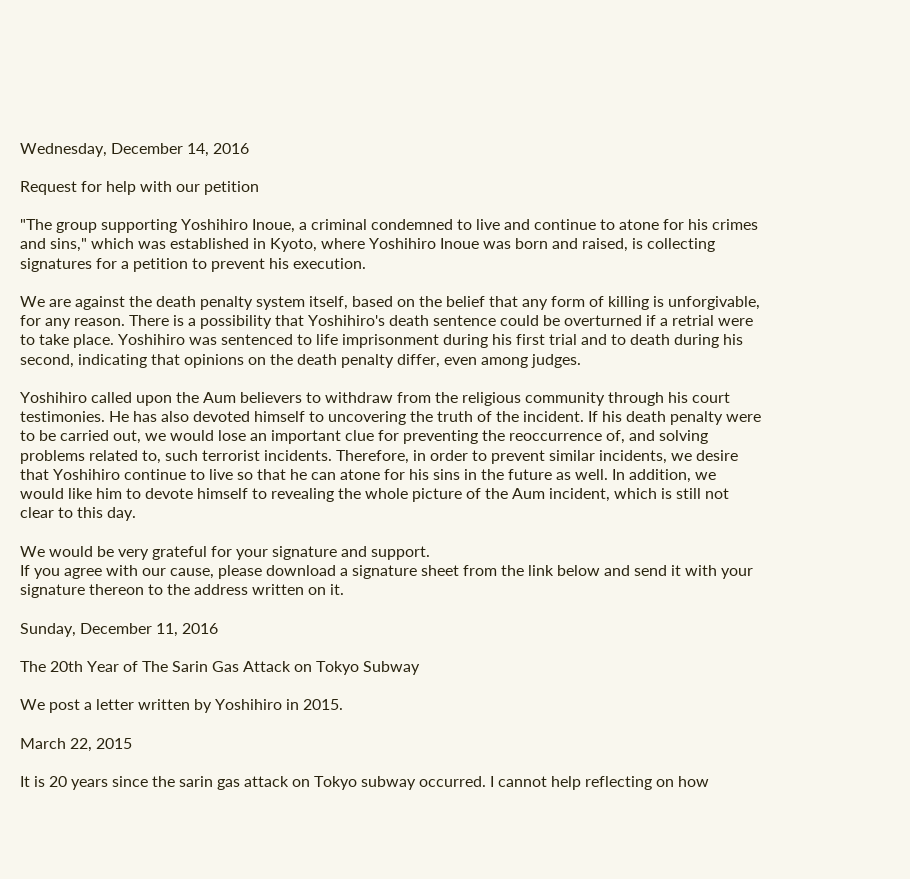Wednesday, December 14, 2016

Request for help with our petition

"The group supporting Yoshihiro Inoue, a criminal condemned to live and continue to atone for his crimes and sins," which was established in Kyoto, where Yoshihiro Inoue was born and raised, is collecting signatures for a petition to prevent his execution.

We are against the death penalty system itself, based on the belief that any form of killing is unforgivable, for any reason. There is a possibility that Yoshihiro's death sentence could be overturned if a retrial were to take place. Yoshihiro was sentenced to life imprisonment during his first trial and to death during his second, indicating that opinions on the death penalty differ, even among judges.

Yoshihiro called upon the Aum believers to withdraw from the religious community through his court testimonies. He has also devoted himself to uncovering the truth of the incident. If his death penalty were to be carried out, we would lose an important clue for preventing the reoccurrence of, and solving problems related to, such terrorist incidents. Therefore, in order to prevent similar incidents, we desire that Yoshihiro continue to live so that he can atone for his sins in the future as well. In addition, we would like him to devote himself to revealing the whole picture of the Aum incident, which is still not clear to this day.

We would be very grateful for your signature and support.
If you agree with our cause, please download a signature sheet from the link below and send it with your signature thereon to the address written on it.

Sunday, December 11, 2016

The 20th Year of The Sarin Gas Attack on Tokyo Subway

We post a letter written by Yoshihiro in 2015.

March 22, 2015

It is 20 years since the sarin gas attack on Tokyo subway occurred. I cannot help reflecting on how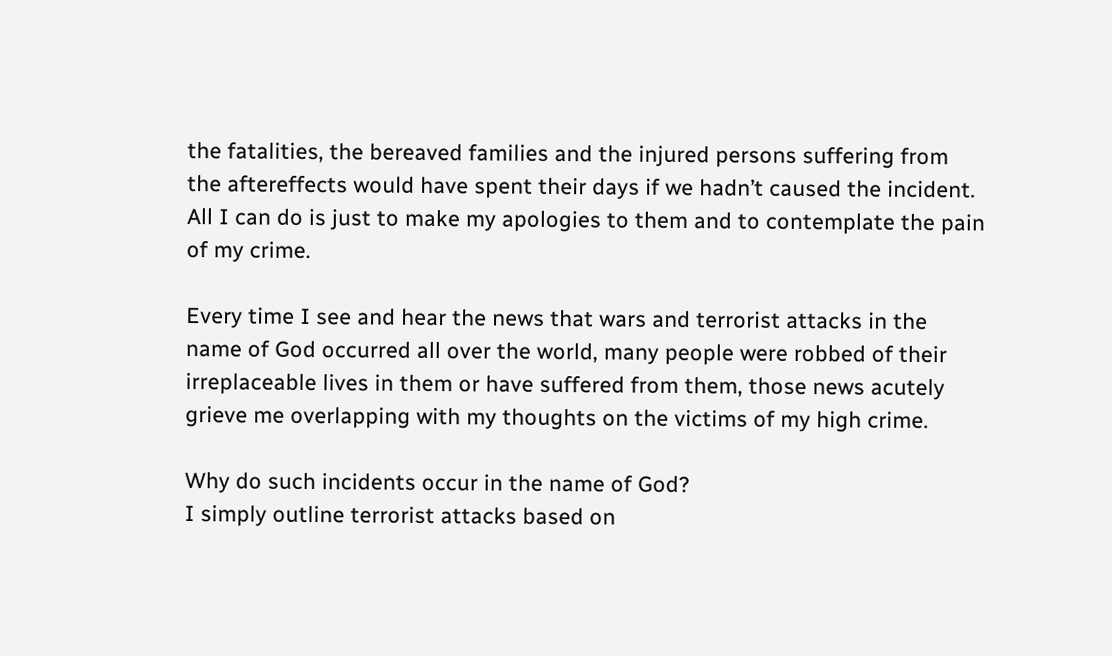the fatalities, the bereaved families and the injured persons suffering from the aftereffects would have spent their days if we hadn’t caused the incident. All I can do is just to make my apologies to them and to contemplate the pain of my crime.

Every time I see and hear the news that wars and terrorist attacks in the name of God occurred all over the world, many people were robbed of their irreplaceable lives in them or have suffered from them, those news acutely grieve me overlapping with my thoughts on the victims of my high crime.

Why do such incidents occur in the name of God?
I simply outline terrorist attacks based on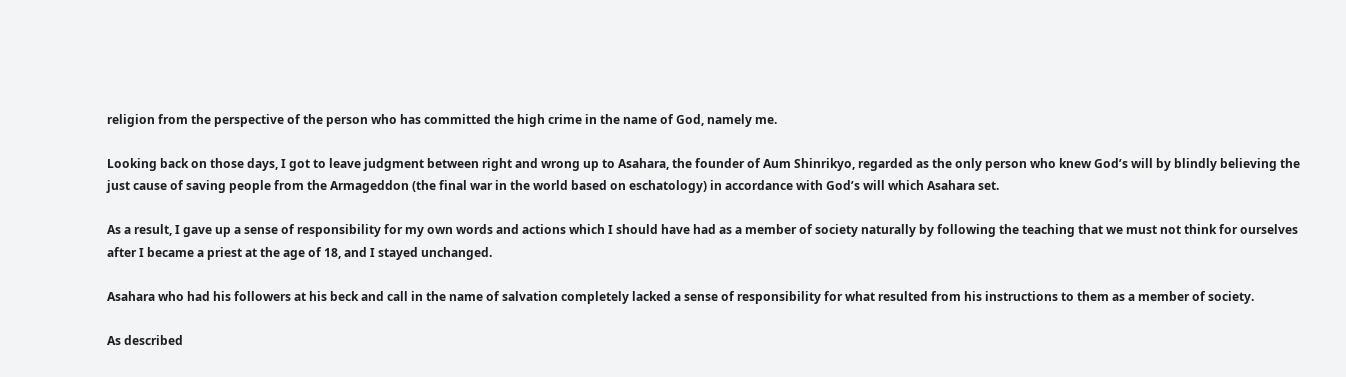religion from the perspective of the person who has committed the high crime in the name of God, namely me.

Looking back on those days, I got to leave judgment between right and wrong up to Asahara, the founder of Aum Shinrikyo, regarded as the only person who knew God’s will by blindly believing the just cause of saving people from the Armageddon (the final war in the world based on eschatology) in accordance with God’s will which Asahara set.

As a result, I gave up a sense of responsibility for my own words and actions which I should have had as a member of society naturally by following the teaching that we must not think for ourselves after I became a priest at the age of 18, and I stayed unchanged.

Asahara who had his followers at his beck and call in the name of salvation completely lacked a sense of responsibility for what resulted from his instructions to them as a member of society.

As described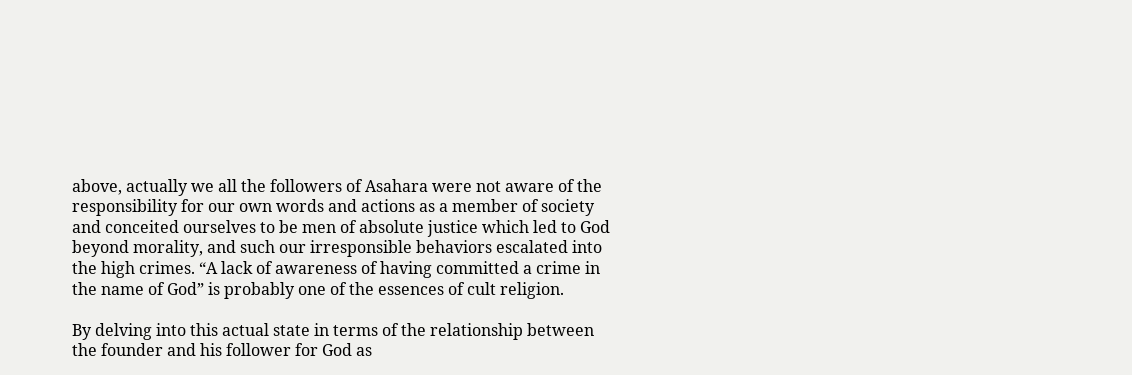above, actually we all the followers of Asahara were not aware of the responsibility for our own words and actions as a member of society and conceited ourselves to be men of absolute justice which led to God beyond morality, and such our irresponsible behaviors escalated into the high crimes. “A lack of awareness of having committed a crime in the name of God” is probably one of the essences of cult religion.

By delving into this actual state in terms of the relationship between the founder and his follower for God as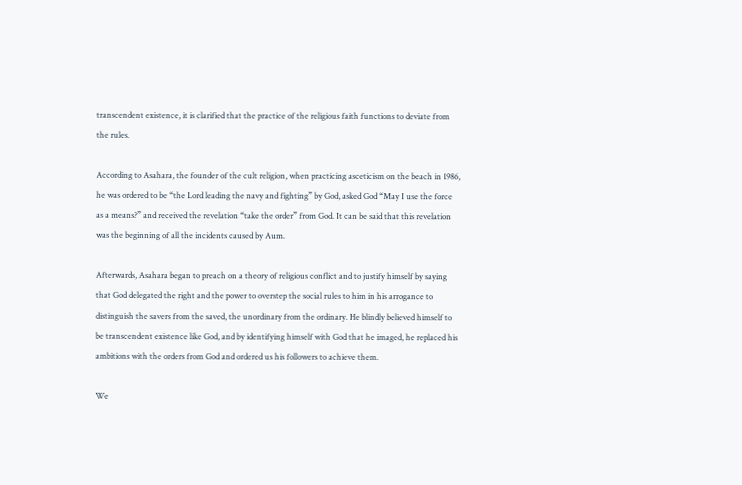transcendent existence, it is clarified that the practice of the religious faith functions to deviate from the rules.

According to Asahara, the founder of the cult religion, when practicing asceticism on the beach in 1986, he was ordered to be “the Lord leading the navy and fighting” by God, asked God “May I use the force as a means?” and received the revelation “take the order” from God. It can be said that this revelation was the beginning of all the incidents caused by Aum.

Afterwards, Asahara began to preach on a theory of religious conflict and to justify himself by saying that God delegated the right and the power to overstep the social rules to him in his arrogance to distinguish the savers from the saved, the unordinary from the ordinary. He blindly believed himself to be transcendent existence like God, and by identifying himself with God that he imaged, he replaced his ambitions with the orders from God and ordered us his followers to achieve them.

We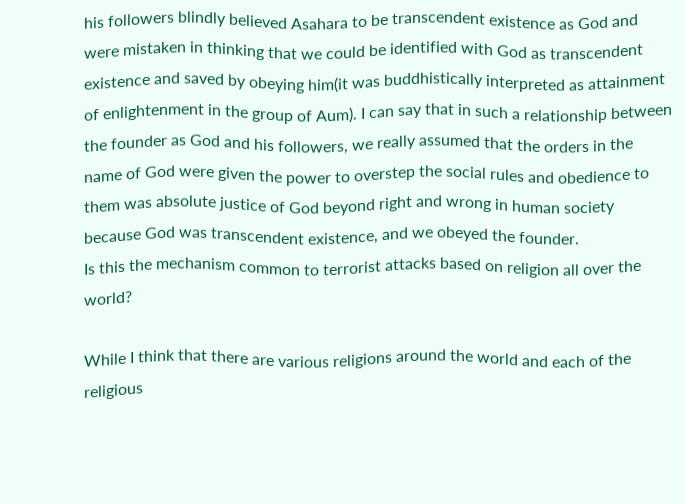his followers blindly believed Asahara to be transcendent existence as God and were mistaken in thinking that we could be identified with God as transcendent existence and saved by obeying him(it was buddhistically interpreted as attainment of enlightenment in the group of Aum). I can say that in such a relationship between the founder as God and his followers, we really assumed that the orders in the name of God were given the power to overstep the social rules and obedience to them was absolute justice of God beyond right and wrong in human society because God was transcendent existence, and we obeyed the founder.
Is this the mechanism common to terrorist attacks based on religion all over the world?

While I think that there are various religions around the world and each of the religious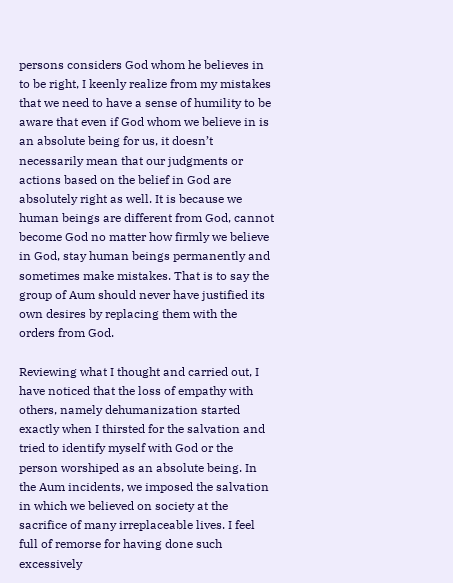persons considers God whom he believes in to be right, I keenly realize from my mistakes that we need to have a sense of humility to be aware that even if God whom we believe in is an absolute being for us, it doesn’t necessarily mean that our judgments or actions based on the belief in God are absolutely right as well. It is because we human beings are different from God, cannot become God no matter how firmly we believe in God, stay human beings permanently and sometimes make mistakes. That is to say the group of Aum should never have justified its own desires by replacing them with the orders from God.

Reviewing what I thought and carried out, I have noticed that the loss of empathy with others, namely dehumanization started exactly when I thirsted for the salvation and tried to identify myself with God or the person worshiped as an absolute being. In the Aum incidents, we imposed the salvation in which we believed on society at the sacrifice of many irreplaceable lives. I feel full of remorse for having done such excessively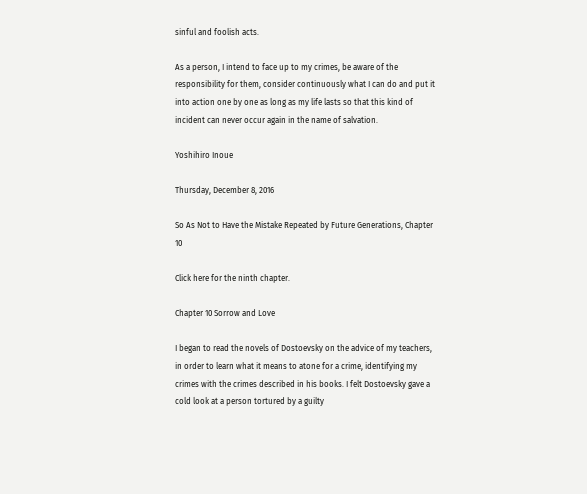sinful and foolish acts.

As a person, I intend to face up to my crimes, be aware of the responsibility for them, consider continuously what I can do and put it into action one by one as long as my life lasts so that this kind of incident can never occur again in the name of salvation.

Yoshihiro Inoue

Thursday, December 8, 2016

So As Not to Have the Mistake Repeated by Future Generations, Chapter 10

Click here for the ninth chapter.

Chapter 10 Sorrow and Love

I began to read the novels of Dostoevsky on the advice of my teachers, in order to learn what it means to atone for a crime, identifying my crimes with the crimes described in his books. I felt Dostoevsky gave a cold look at a person tortured by a guilty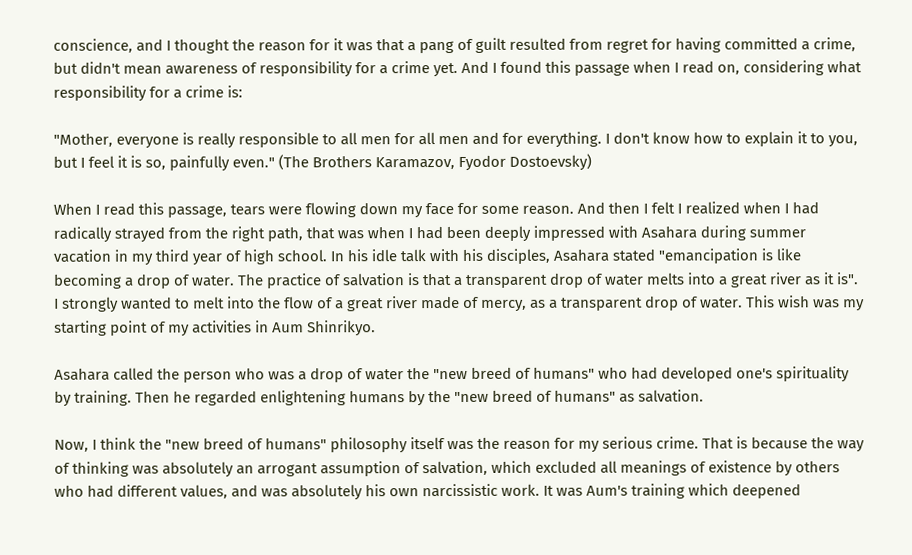conscience, and I thought the reason for it was that a pang of guilt resulted from regret for having committed a crime, but didn't mean awareness of responsibility for a crime yet. And I found this passage when I read on, considering what responsibility for a crime is:

"Mother, everyone is really responsible to all men for all men and for everything. I don't know how to explain it to you, but I feel it is so, painfully even." (The Brothers Karamazov, Fyodor Dostoevsky)

When I read this passage, tears were flowing down my face for some reason. And then I felt I realized when I had radically strayed from the right path, that was when I had been deeply impressed with Asahara during summer vacation in my third year of high school. In his idle talk with his disciples, Asahara stated "emancipation is like becoming a drop of water. The practice of salvation is that a transparent drop of water melts into a great river as it is". I strongly wanted to melt into the flow of a great river made of mercy, as a transparent drop of water. This wish was my starting point of my activities in Aum Shinrikyo.

Asahara called the person who was a drop of water the "new breed of humans" who had developed one's spirituality by training. Then he regarded enlightening humans by the "new breed of humans" as salvation.

Now, I think the "new breed of humans" philosophy itself was the reason for my serious crime. That is because the way of thinking was absolutely an arrogant assumption of salvation, which excluded all meanings of existence by others who had different values, and was absolutely his own narcissistic work. It was Aum's training which deepened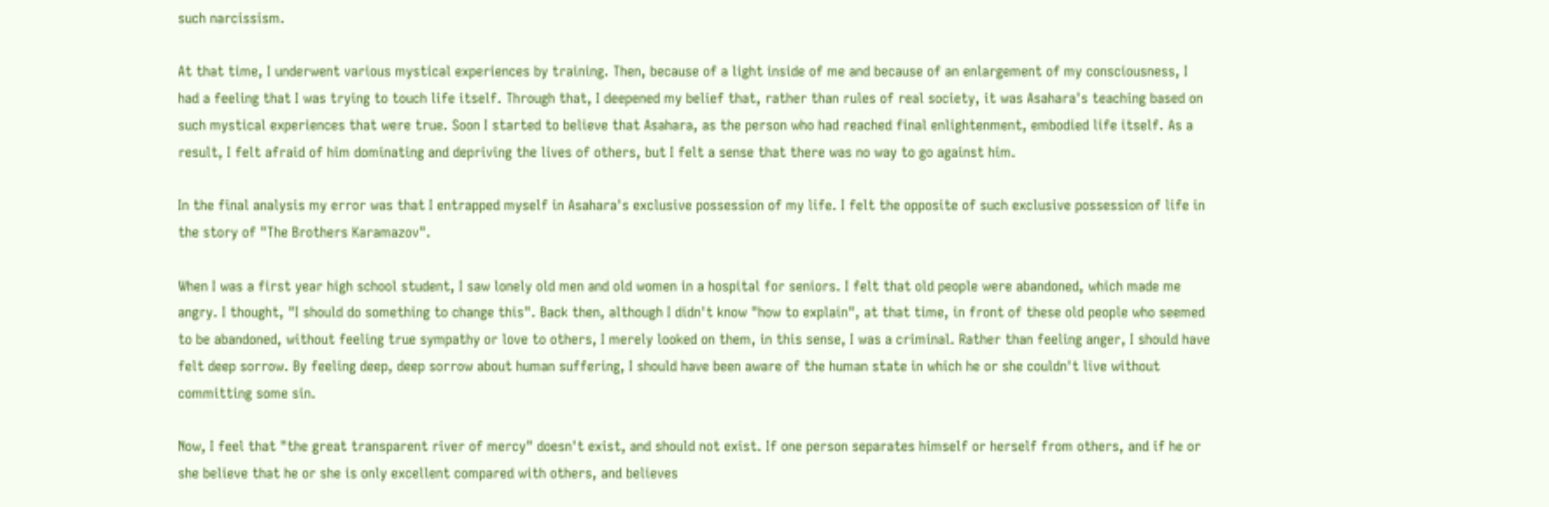such narcissism.

At that time, I underwent various mystical experiences by training. Then, because of a light inside of me and because of an enlargement of my consciousness, I had a feeling that I was trying to touch life itself. Through that, I deepened my belief that, rather than rules of real society, it was Asahara's teaching based on such mystical experiences that were true. Soon I started to believe that Asahara, as the person who had reached final enlightenment, embodied life itself. As a result, I felt afraid of him dominating and depriving the lives of others, but I felt a sense that there was no way to go against him.

In the final analysis my error was that I entrapped myself in Asahara's exclusive possession of my life. I felt the opposite of such exclusive possession of life in the story of "The Brothers Karamazov".

When I was a first year high school student, I saw lonely old men and old women in a hospital for seniors. I felt that old people were abandoned, which made me angry. I thought, "I should do something to change this". Back then, although I didn't know "how to explain", at that time, in front of these old people who seemed to be abandoned, without feeling true sympathy or love to others, I merely looked on them, in this sense, I was a criminal. Rather than feeling anger, I should have felt deep sorrow. By feeling deep, deep sorrow about human suffering, I should have been aware of the human state in which he or she couldn't live without committing some sin.

Now, I feel that "the great transparent river of mercy" doesn't exist, and should not exist. If one person separates himself or herself from others, and if he or she believe that he or she is only excellent compared with others, and believes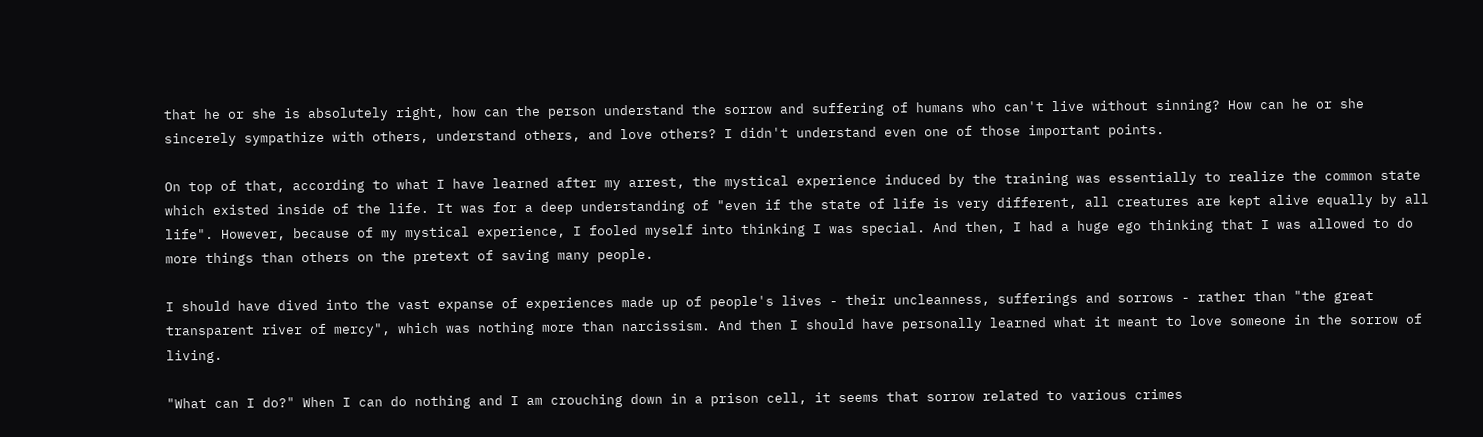that he or she is absolutely right, how can the person understand the sorrow and suffering of humans who can't live without sinning? How can he or she sincerely sympathize with others, understand others, and love others? I didn't understand even one of those important points.

On top of that, according to what I have learned after my arrest, the mystical experience induced by the training was essentially to realize the common state which existed inside of the life. It was for a deep understanding of "even if the state of life is very different, all creatures are kept alive equally by all life". However, because of my mystical experience, I fooled myself into thinking I was special. And then, I had a huge ego thinking that I was allowed to do more things than others on the pretext of saving many people.

I should have dived into the vast expanse of experiences made up of people's lives - their uncleanness, sufferings and sorrows - rather than "the great transparent river of mercy", which was nothing more than narcissism. And then I should have personally learned what it meant to love someone in the sorrow of living.

"What can I do?" When I can do nothing and I am crouching down in a prison cell, it seems that sorrow related to various crimes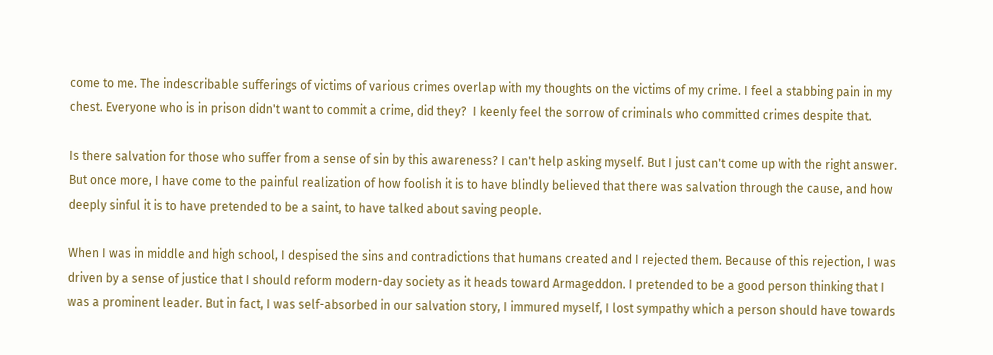come to me. The indescribable sufferings of victims of various crimes overlap with my thoughts on the victims of my crime. I feel a stabbing pain in my chest. Everyone who is in prison didn't want to commit a crime, did they?  I keenly feel the sorrow of criminals who committed crimes despite that.

Is there salvation for those who suffer from a sense of sin by this awareness? I can't help asking myself. But I just can't come up with the right answer. But once more, I have come to the painful realization of how foolish it is to have blindly believed that there was salvation through the cause, and how deeply sinful it is to have pretended to be a saint, to have talked about saving people.

When I was in middle and high school, I despised the sins and contradictions that humans created and I rejected them. Because of this rejection, I was driven by a sense of justice that I should reform modern-day society as it heads toward Armageddon. I pretended to be a good person thinking that I was a prominent leader. But in fact, I was self-absorbed in our salvation story, I immured myself, I lost sympathy which a person should have towards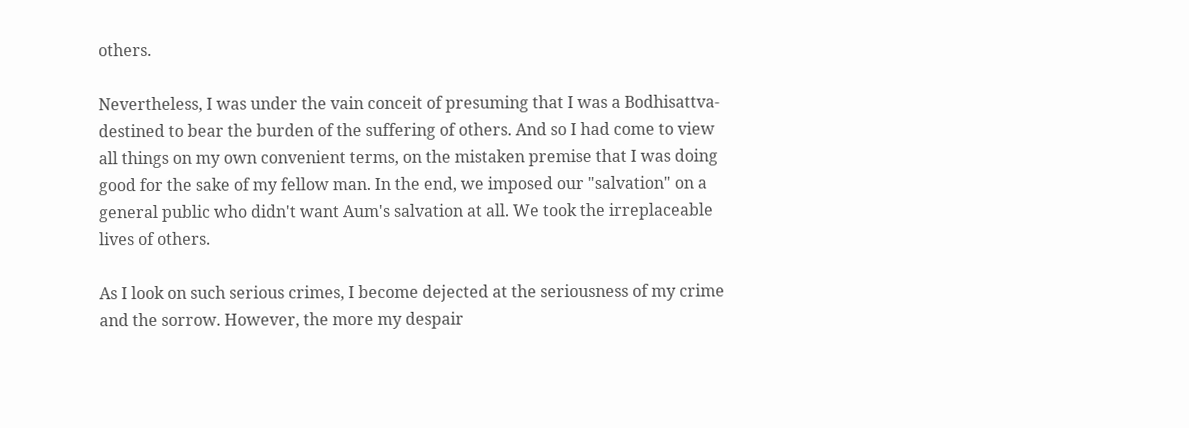others.

Nevertheless, I was under the vain conceit of presuming that I was a Bodhisattva-destined to bear the burden of the suffering of others. And so I had come to view all things on my own convenient terms, on the mistaken premise that I was doing good for the sake of my fellow man. In the end, we imposed our "salvation" on a general public who didn't want Aum's salvation at all. We took the irreplaceable lives of others.

As I look on such serious crimes, I become dejected at the seriousness of my crime and the sorrow. However, the more my despair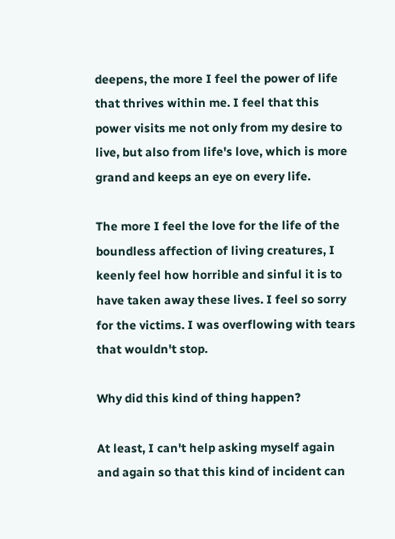deepens, the more I feel the power of life that thrives within me. I feel that this power visits me not only from my desire to live, but also from life's love, which is more grand and keeps an eye on every life.

The more I feel the love for the life of the boundless affection of living creatures, I keenly feel how horrible and sinful it is to have taken away these lives. I feel so sorry for the victims. I was overflowing with tears that wouldn't stop.

Why did this kind of thing happen?

At least, I can't help asking myself again and again so that this kind of incident can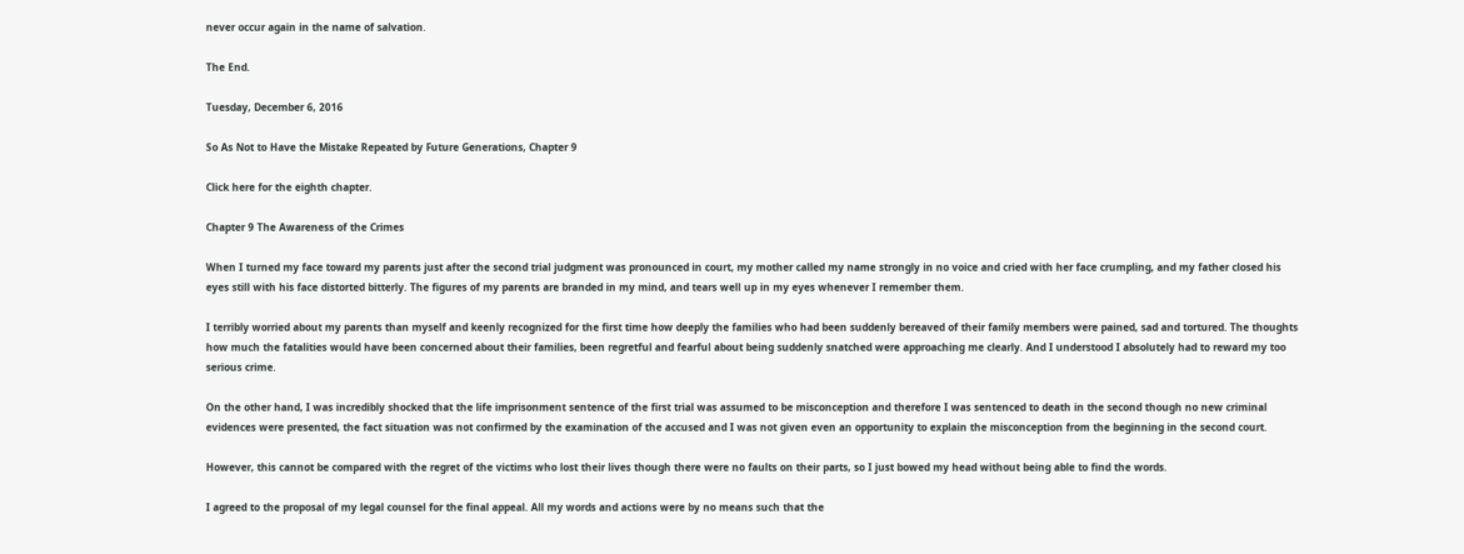never occur again in the name of salvation.

The End.

Tuesday, December 6, 2016

So As Not to Have the Mistake Repeated by Future Generations, Chapter 9

Click here for the eighth chapter.

Chapter 9 The Awareness of the Crimes

When I turned my face toward my parents just after the second trial judgment was pronounced in court, my mother called my name strongly in no voice and cried with her face crumpling, and my father closed his eyes still with his face distorted bitterly. The figures of my parents are branded in my mind, and tears well up in my eyes whenever I remember them.

I terribly worried about my parents than myself and keenly recognized for the first time how deeply the families who had been suddenly bereaved of their family members were pained, sad and tortured. The thoughts how much the fatalities would have been concerned about their families, been regretful and fearful about being suddenly snatched were approaching me clearly. And I understood I absolutely had to reward my too serious crime.

On the other hand, I was incredibly shocked that the life imprisonment sentence of the first trial was assumed to be misconception and therefore I was sentenced to death in the second though no new criminal evidences were presented, the fact situation was not confirmed by the examination of the accused and I was not given even an opportunity to explain the misconception from the beginning in the second court.

However, this cannot be compared with the regret of the victims who lost their lives though there were no faults on their parts, so I just bowed my head without being able to find the words.

I agreed to the proposal of my legal counsel for the final appeal. All my words and actions were by no means such that the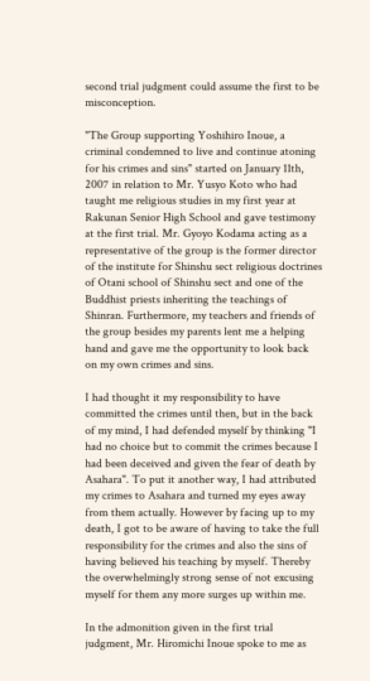second trial judgment could assume the first to be misconception.

"The Group supporting Yoshihiro Inoue, a criminal condemned to live and continue atoning for his crimes and sins" started on January 11th, 2007 in relation to Mr. Yusyo Koto who had taught me religious studies in my first year at Rakunan Senior High School and gave testimony at the first trial. Mr. Gyoyo Kodama acting as a representative of the group is the former director of the institute for Shinshu sect religious doctrines of Otani school of Shinshu sect and one of the Buddhist priests inheriting the teachings of Shinran. Furthermore, my teachers and friends of the group besides my parents lent me a helping hand and gave me the opportunity to look back on my own crimes and sins.

I had thought it my responsibility to have committed the crimes until then, but in the back of my mind, I had defended myself by thinking "I had no choice but to commit the crimes because I had been deceived and given the fear of death by Asahara". To put it another way, I had attributed my crimes to Asahara and turned my eyes away from them actually. However by facing up to my death, I got to be aware of having to take the full responsibility for the crimes and also the sins of having believed his teaching by myself. Thereby the overwhelmingly strong sense of not excusing myself for them any more surges up within me.

In the admonition given in the first trial judgment, Mr. Hiromichi Inoue spoke to me as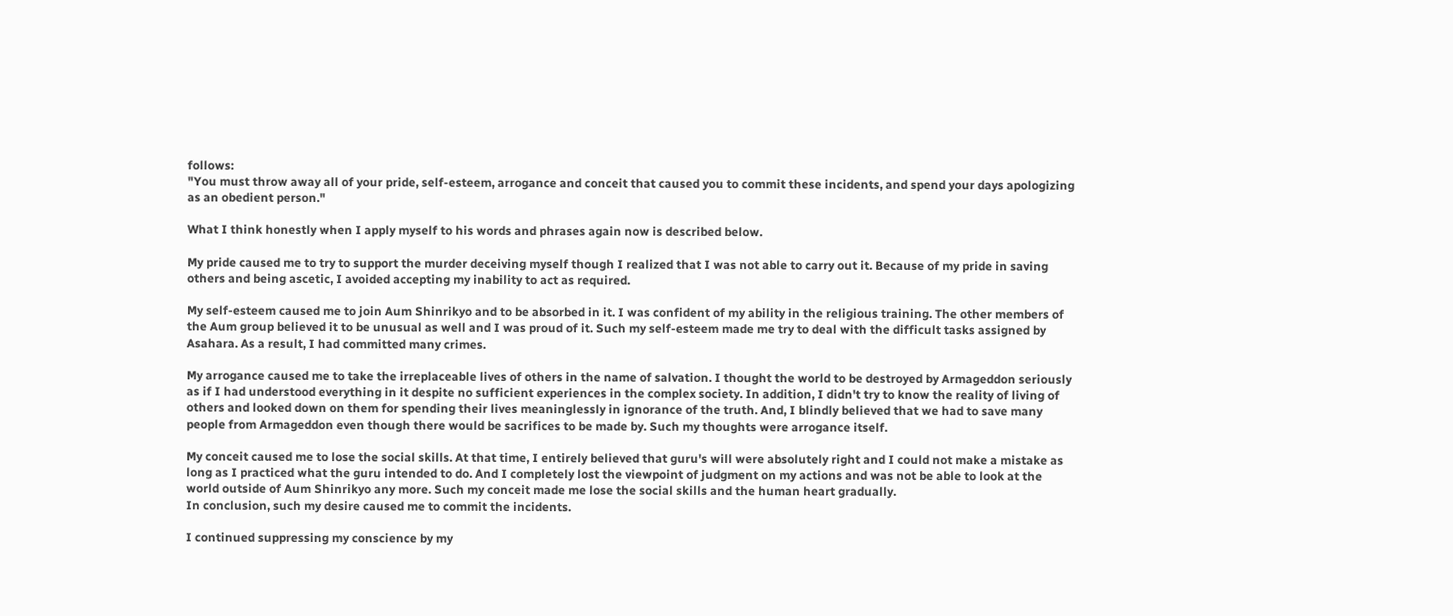follows:
"You must throw away all of your pride, self-esteem, arrogance and conceit that caused you to commit these incidents, and spend your days apologizing as an obedient person."

What I think honestly when I apply myself to his words and phrases again now is described below.

My pride caused me to try to support the murder deceiving myself though I realized that I was not able to carry out it. Because of my pride in saving others and being ascetic, I avoided accepting my inability to act as required.

My self-esteem caused me to join Aum Shinrikyo and to be absorbed in it. I was confident of my ability in the religious training. The other members of the Aum group believed it to be unusual as well and I was proud of it. Such my self-esteem made me try to deal with the difficult tasks assigned by Asahara. As a result, I had committed many crimes.

My arrogance caused me to take the irreplaceable lives of others in the name of salvation. I thought the world to be destroyed by Armageddon seriously as if I had understood everything in it despite no sufficient experiences in the complex society. In addition, I didn't try to know the reality of living of others and looked down on them for spending their lives meaninglessly in ignorance of the truth. And, I blindly believed that we had to save many people from Armageddon even though there would be sacrifices to be made by. Such my thoughts were arrogance itself.

My conceit caused me to lose the social skills. At that time, I entirely believed that guru's will were absolutely right and I could not make a mistake as long as I practiced what the guru intended to do. And I completely lost the viewpoint of judgment on my actions and was not be able to look at the world outside of Aum Shinrikyo any more. Such my conceit made me lose the social skills and the human heart gradually.
In conclusion, such my desire caused me to commit the incidents.

I continued suppressing my conscience by my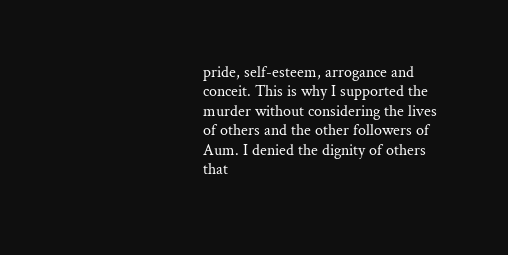pride, self-esteem, arrogance and conceit. This is why I supported the murder without considering the lives of others and the other followers of Aum. I denied the dignity of others that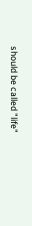should be called "life"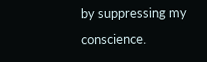by suppressing my conscience.